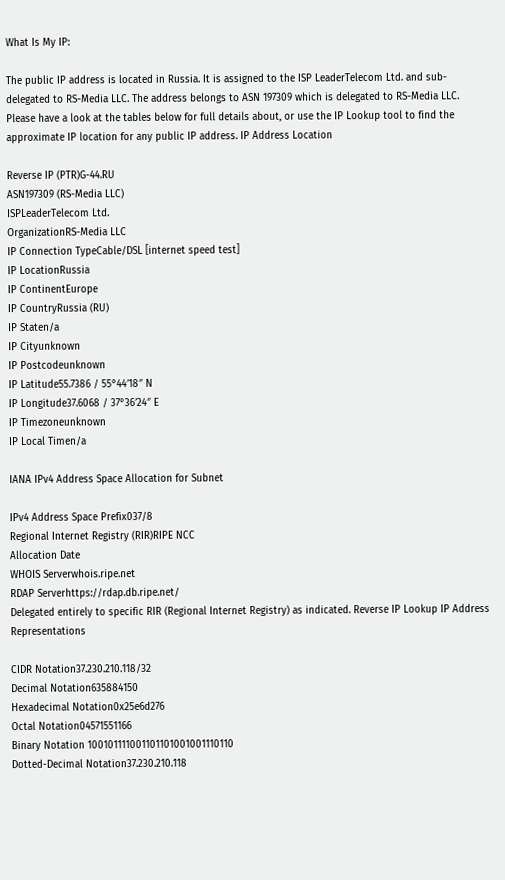What Is My IP:

The public IP address is located in Russia. It is assigned to the ISP LeaderTelecom Ltd. and sub-delegated to RS-Media LLC. The address belongs to ASN 197309 which is delegated to RS-Media LLC.
Please have a look at the tables below for full details about, or use the IP Lookup tool to find the approximate IP location for any public IP address. IP Address Location

Reverse IP (PTR)G-44.RU
ASN197309 (RS-Media LLC)
ISPLeaderTelecom Ltd.
OrganizationRS-Media LLC
IP Connection TypeCable/DSL [internet speed test]
IP LocationRussia
IP ContinentEurope
IP CountryRussia (RU)
IP Staten/a
IP Cityunknown
IP Postcodeunknown
IP Latitude55.7386 / 55°44′18″ N
IP Longitude37.6068 / 37°36′24″ E
IP Timezoneunknown
IP Local Timen/a

IANA IPv4 Address Space Allocation for Subnet

IPv4 Address Space Prefix037/8
Regional Internet Registry (RIR)RIPE NCC
Allocation Date
WHOIS Serverwhois.ripe.net
RDAP Serverhttps://rdap.db.ripe.net/
Delegated entirely to specific RIR (Regional Internet Registry) as indicated. Reverse IP Lookup IP Address Representations

CIDR Notation37.230.210.118/32
Decimal Notation635884150
Hexadecimal Notation0x25e6d276
Octal Notation04571551166
Binary Notation 100101111001101101001001110110
Dotted-Decimal Notation37.230.210.118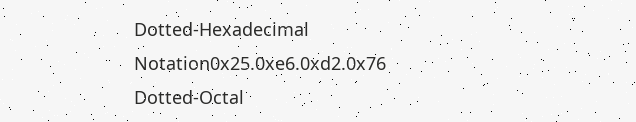Dotted-Hexadecimal Notation0x25.0xe6.0xd2.0x76
Dotted-Octal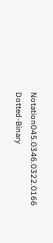Notation045.0346.0322.0166
Dotted-Binary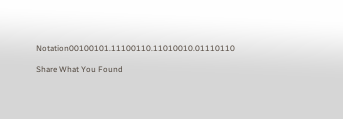Notation00100101.11100110.11010010.01110110

Share What You Found